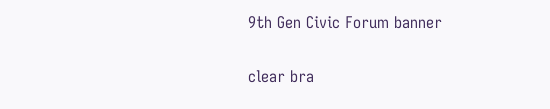9th Gen Civic Forum banner

clear bra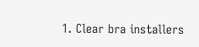1. Clear bra installers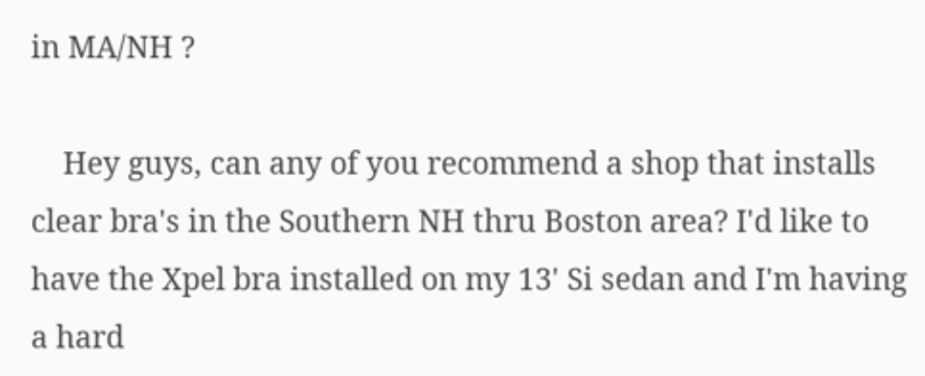in MA/NH ?

    Hey guys, can any of you recommend a shop that installs clear bra's in the Southern NH thru Boston area? I'd like to have the Xpel bra installed on my 13' Si sedan and I'm having a hard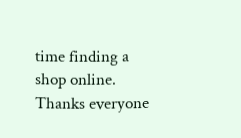time finding a shop online. Thanks everyone